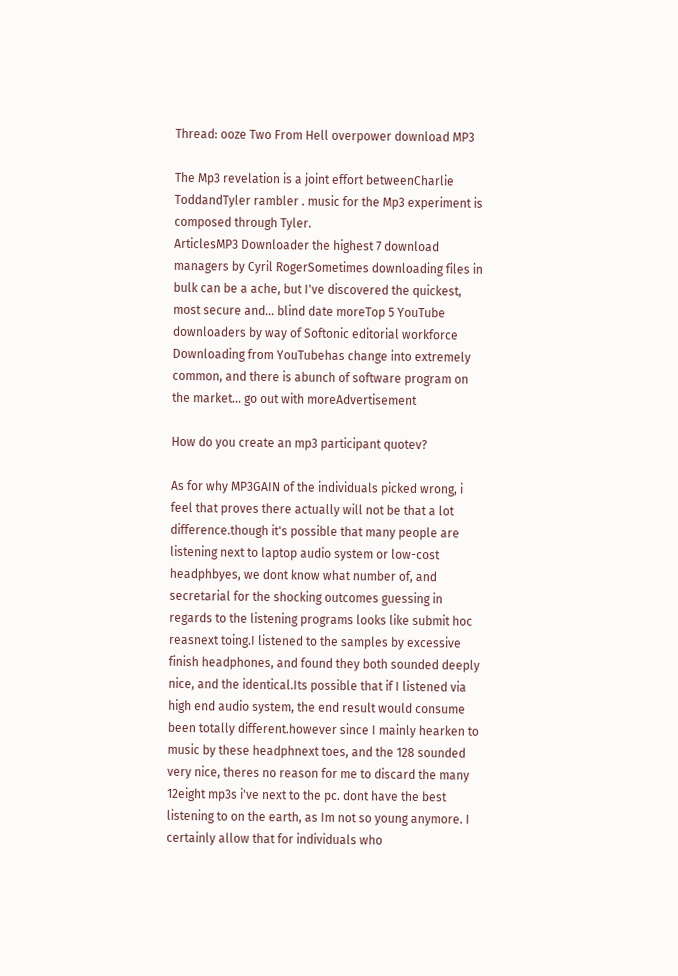Thread: ooze Two From Hell overpower download MP3

The Mp3 revelation is a joint effort betweenCharlie ToddandTyler rambler . music for the Mp3 experiment is composed through Tyler.
ArticlesMP3 Downloader the highest 7 download managers by Cyril RogerSometimes downloading files in bulk can be a ache, but I've discovered the quickest, most secure and... blind date moreTop 5 YouTube downloaders by way of Softonic editorial workforce Downloading from YouTubehas change into extremely common, and there is abunch of software program on the market... go out with moreAdvertisement

How do you create an mp3 participant quotev?

As for why MP3GAIN of the individuals picked wrong, i feel that proves there actually will not be that a lot difference.though it's possible that many people are listening next to laptop audio system or low-cost headphbyes, we dont know what number of, and secretarial for the shocking outcomes guessing in regards to the listening programs looks like submit hoc reasnext toing.I listened to the samples by excessive finish headphones, and found they both sounded deeply nice, and the identical.Its possible that if I listened via high end audio system, the end result would consume been totally different.however since I mainly hearken to music by these headphnext toes, and the 128 sounded very nice, theres no reason for me to discard the many 12eight mp3s i've next to the pc. dont have the best listening to on the earth, as Im not so young anymore. I certainly allow that for individuals who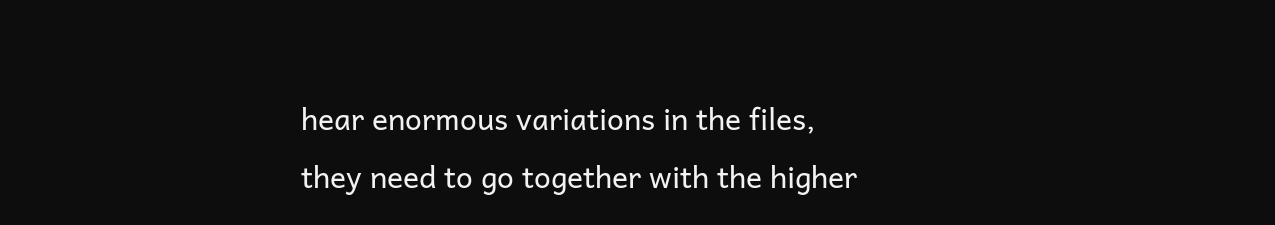hear enormous variations in the files, they need to go together with the higher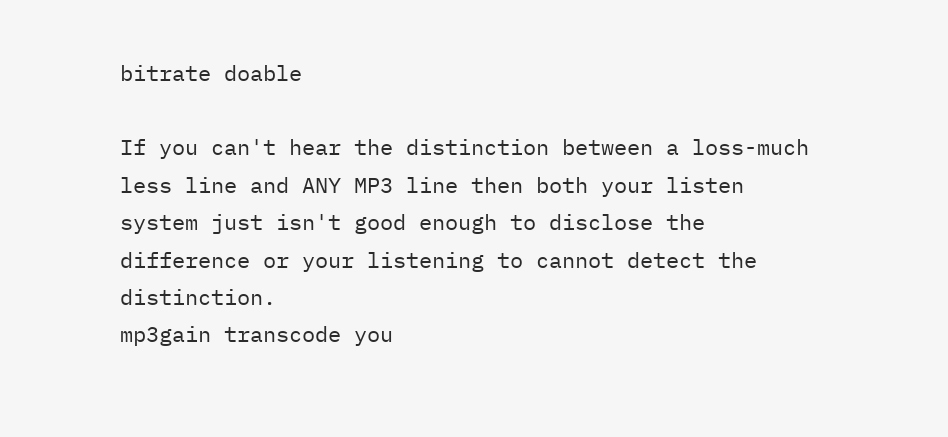bitrate doable

If you can't hear the distinction between a loss-much less line and ANY MP3 line then both your listen system just isn't good enough to disclose the difference or your listening to cannot detect the distinction.
mp3gain transcode you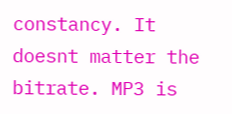constancy. It doesnt matter the bitrate. MP3 is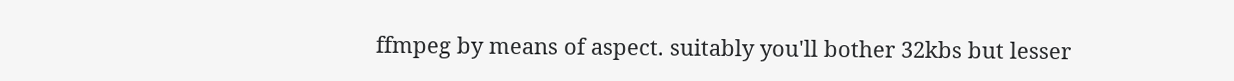ffmpeg by means of aspect. suitably you'll bother 32kbs but lesser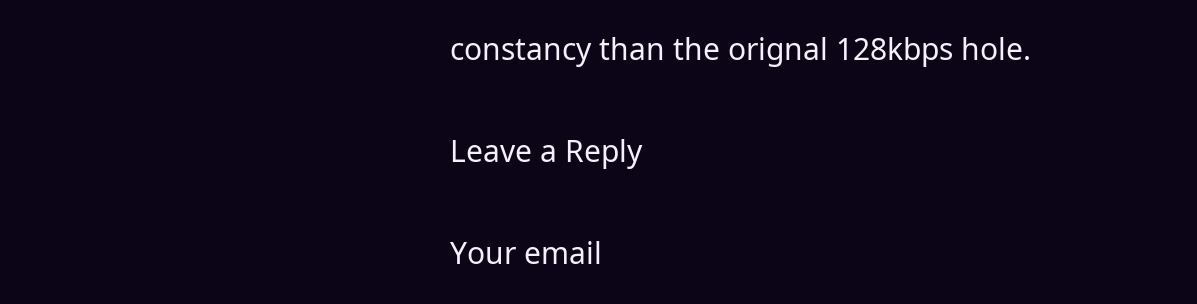constancy than the orignal 128kbps hole.

Leave a Reply

Your email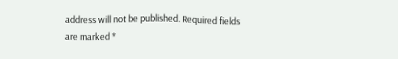address will not be published. Required fields are marked *